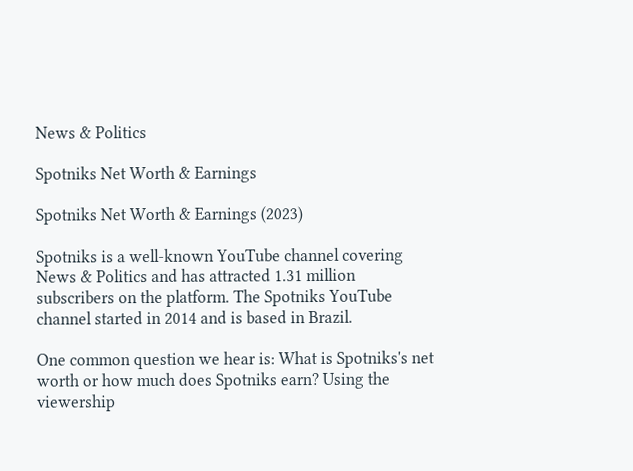News & Politics

Spotniks Net Worth & Earnings

Spotniks Net Worth & Earnings (2023)

Spotniks is a well-known YouTube channel covering News & Politics and has attracted 1.31 million subscribers on the platform. The Spotniks YouTube channel started in 2014 and is based in Brazil.

One common question we hear is: What is Spotniks's net worth or how much does Spotniks earn? Using the viewership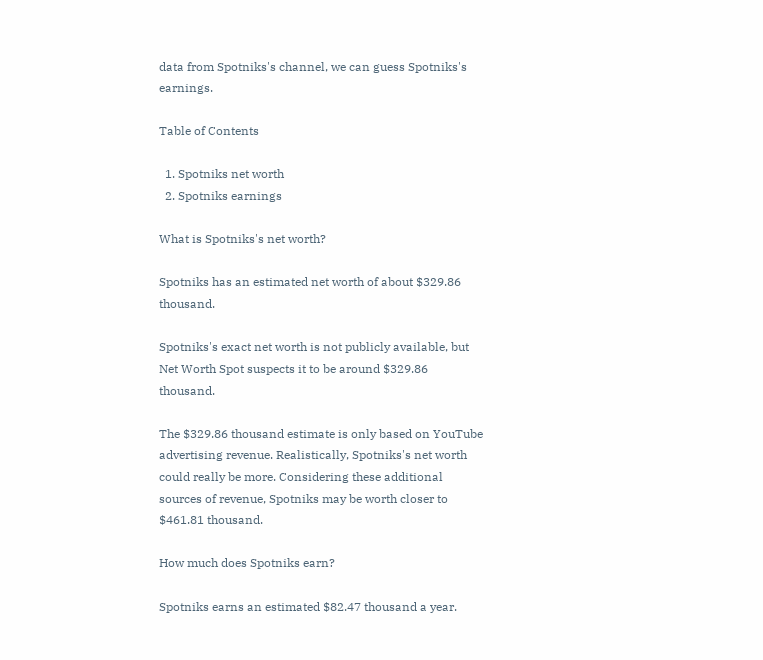data from Spotniks's channel, we can guess Spotniks's earnings.

Table of Contents

  1. Spotniks net worth
  2. Spotniks earnings

What is Spotniks's net worth?

Spotniks has an estimated net worth of about $329.86 thousand.

Spotniks's exact net worth is not publicly available, but Net Worth Spot suspects it to be around $329.86 thousand.

The $329.86 thousand estimate is only based on YouTube advertising revenue. Realistically, Spotniks's net worth could really be more. Considering these additional sources of revenue, Spotniks may be worth closer to $461.81 thousand.

How much does Spotniks earn?

Spotniks earns an estimated $82.47 thousand a year.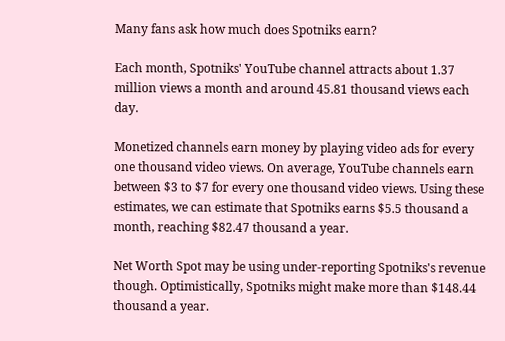Many fans ask how much does Spotniks earn?

Each month, Spotniks' YouTube channel attracts about 1.37 million views a month and around 45.81 thousand views each day.

Monetized channels earn money by playing video ads for every one thousand video views. On average, YouTube channels earn between $3 to $7 for every one thousand video views. Using these estimates, we can estimate that Spotniks earns $5.5 thousand a month, reaching $82.47 thousand a year.

Net Worth Spot may be using under-reporting Spotniks's revenue though. Optimistically, Spotniks might make more than $148.44 thousand a year.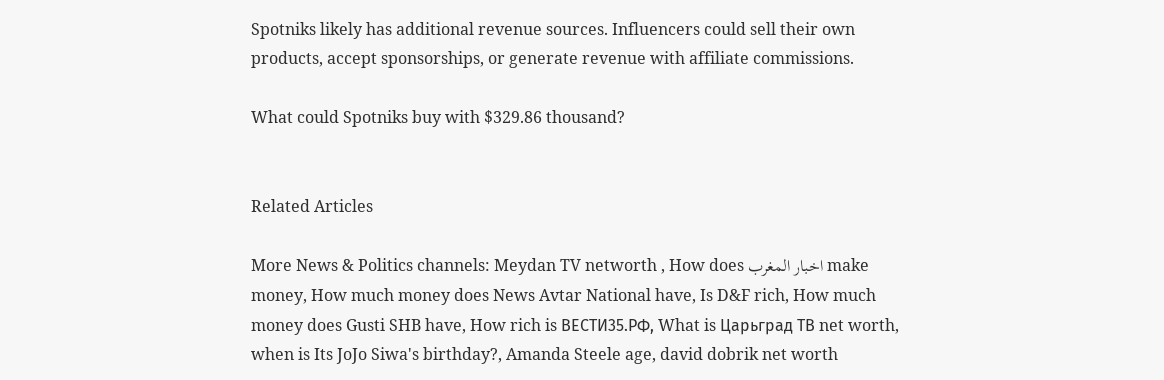Spotniks likely has additional revenue sources. Influencers could sell their own products, accept sponsorships, or generate revenue with affiliate commissions.

What could Spotniks buy with $329.86 thousand?


Related Articles

More News & Politics channels: Meydan TV networth , How does اخبار المغرب make money, How much money does News Avtar National have, Is D&F rich, How much money does Gusti SHB have, How rich is ВЕСТИ35.РФ, What is Царьград ТВ net worth, when is Its JoJo Siwa's birthday?, Amanda Steele age, david dobrik net worth